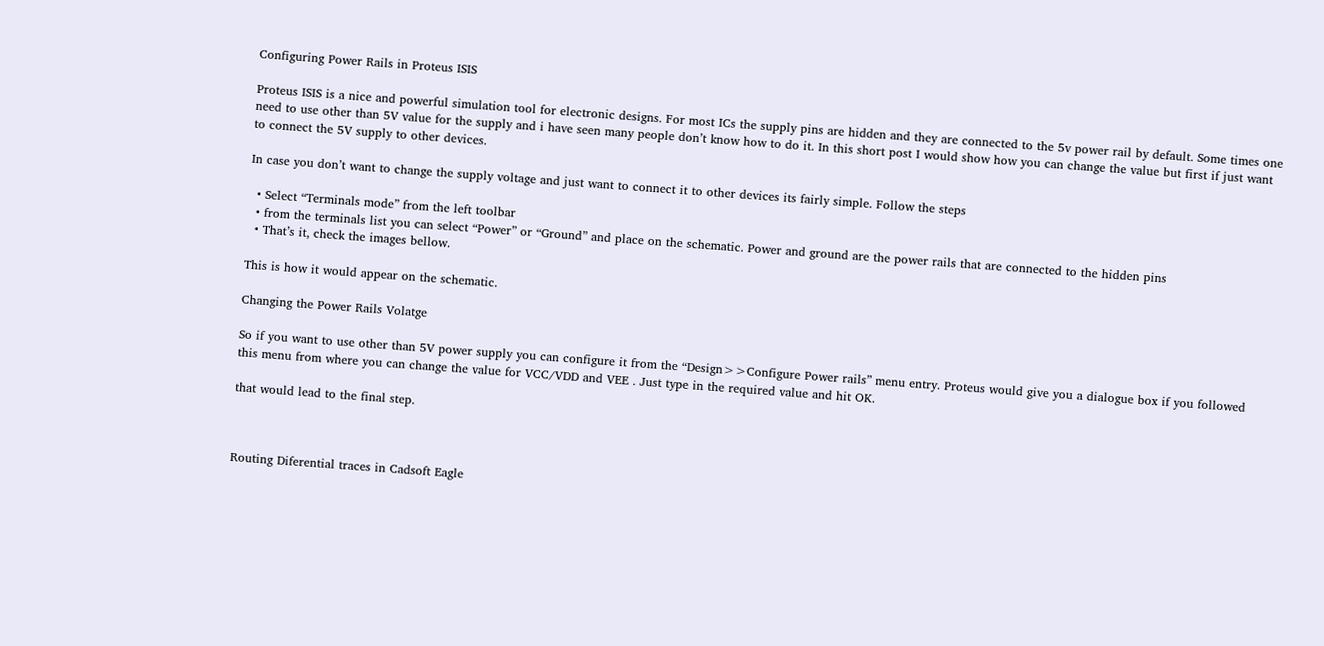Configuring Power Rails in Proteus ISIS

Proteus ISIS is a nice and powerful simulation tool for electronic designs. For most ICs the supply pins are hidden and they are connected to the 5v power rail by default. Some times one need to use other than 5V value for the supply and i have seen many people don’t know how to do it. In this short post I would show how you can change the value but first if just want to connect the 5V supply to other devices.

In case you don’t want to change the supply voltage and just want to connect it to other devices its fairly simple. Follow the steps

  • Select “Terminals mode” from the left toolbar
  • from the terminals list you can select “Power” or “Ground” and place on the schematic. Power and ground are the power rails that are connected to the hidden pins
  • That’s it, check the images bellow.

This is how it would appear on the schematic.

Changing the Power Rails Volatge

So if you want to use other than 5V power supply you can configure it from the “Design>>Configure Power rails” menu entry. Proteus would give you a dialogue box if you followed this menu from where you can change the value for VCC/VDD and VEE . Just type in the required value and hit OK.

that would lead to the final step.



Routing Diferential traces in Cadsoft Eagle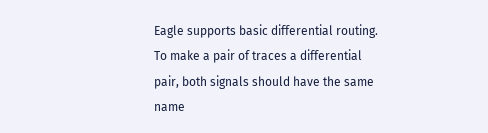Eagle supports basic differential routing. To make a pair of traces a differential  pair, both signals should have the same name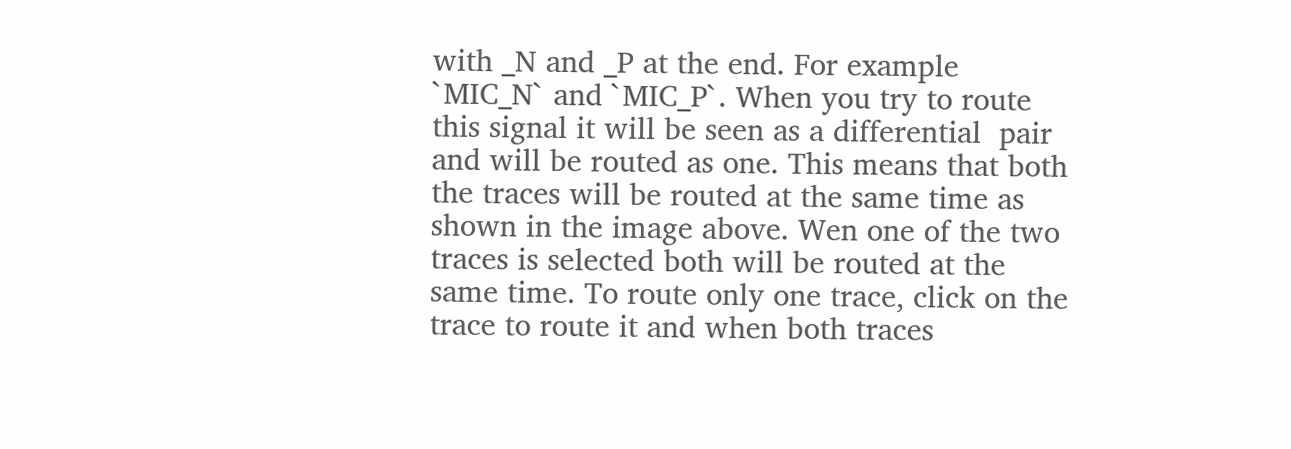with _N and _P at the end. For example `MIC_N` and `MIC_P`. When you try to route this signal it will be seen as a differential  pair and will be routed as one. This means that both the traces will be routed at the same time as shown in the image above. Wen one of the two traces is selected both will be routed at the same time. To route only one trace, click on the trace to route it and when both traces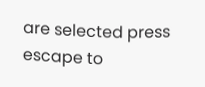are selected press escape to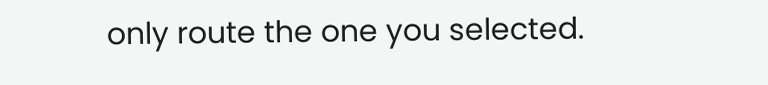only route the one you selected.